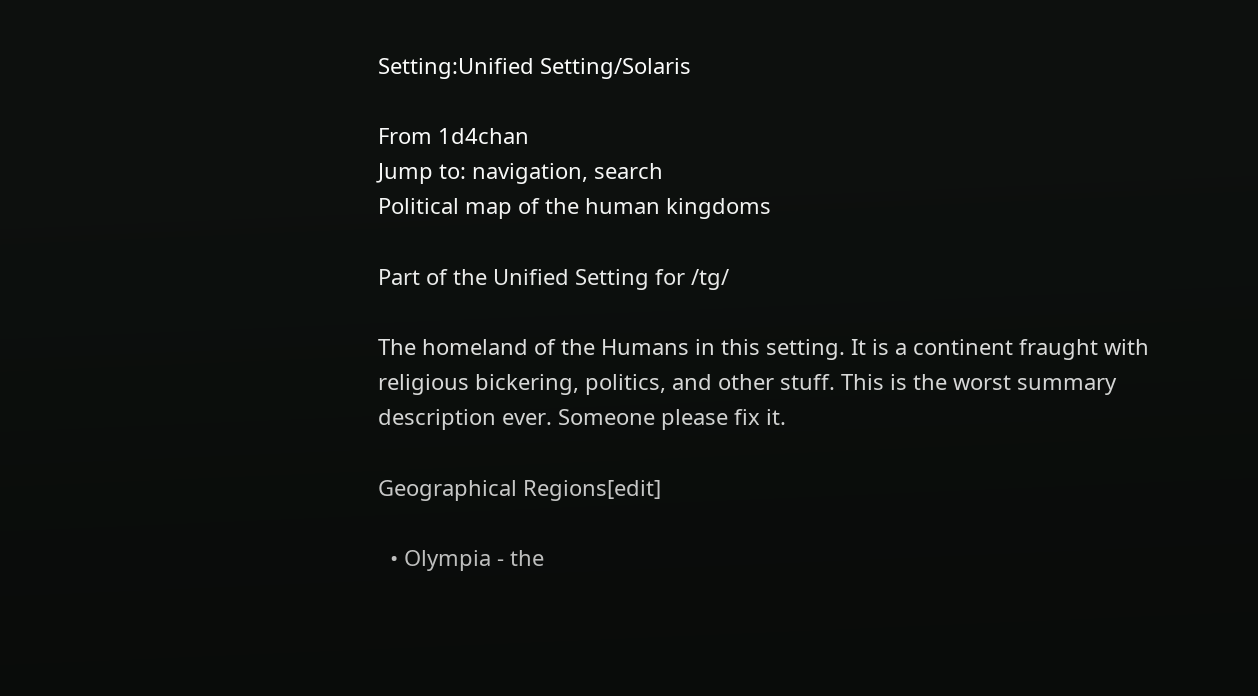Setting:Unified Setting/Solaris

From 1d4chan
Jump to: navigation, search
Political map of the human kingdoms

Part of the Unified Setting for /tg/

The homeland of the Humans in this setting. It is a continent fraught with religious bickering, politics, and other stuff. This is the worst summary description ever. Someone please fix it.

Geographical Regions[edit]

  • Olympia - the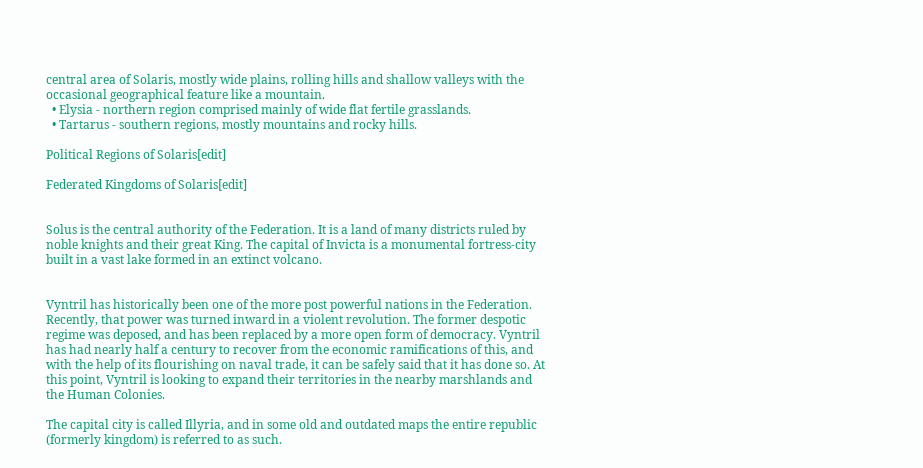central area of Solaris, mostly wide plains, rolling hills and shallow valleys with the occasional geographical feature like a mountain.
  • Elysia - northern region comprised mainly of wide flat fertile grasslands.
  • Tartarus - southern regions, mostly mountains and rocky hills.

Political Regions of Solaris[edit]

Federated Kingdoms of Solaris[edit]


Solus is the central authority of the Federation. It is a land of many districts ruled by noble knights and their great King. The capital of Invicta is a monumental fortress-city built in a vast lake formed in an extinct volcano.


Vyntril has historically been one of the more post powerful nations in the Federation. Recently, that power was turned inward in a violent revolution. The former despotic regime was deposed, and has been replaced by a more open form of democracy. Vyntril has had nearly half a century to recover from the economic ramifications of this, and with the help of its flourishing on naval trade, it can be safely said that it has done so. At this point, Vyntril is looking to expand their territories in the nearby marshlands and the Human Colonies.

The capital city is called Illyria, and in some old and outdated maps the entire republic (formerly kingdom) is referred to as such.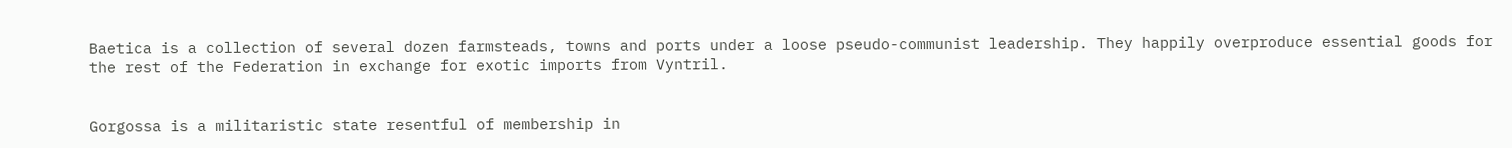Baetica is a collection of several dozen farmsteads, towns and ports under a loose pseudo-communist leadership. They happily overproduce essential goods for the rest of the Federation in exchange for exotic imports from Vyntril.


Gorgossa is a militaristic state resentful of membership in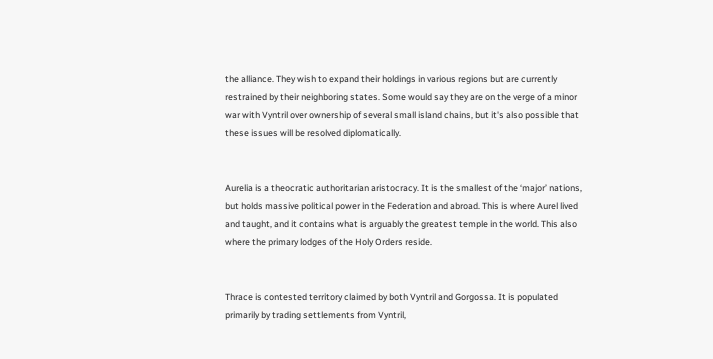the alliance. They wish to expand their holdings in various regions but are currently restrained by their neighboring states. Some would say they are on the verge of a minor war with Vyntril over ownership of several small island chains, but it's also possible that these issues will be resolved diplomatically.


Aurelia is a theocratic authoritarian aristocracy. It is the smallest of the ‘major’ nations, but holds massive political power in the Federation and abroad. This is where Aurel lived and taught, and it contains what is arguably the greatest temple in the world. This also where the primary lodges of the Holy Orders reside.


Thrace is contested territory claimed by both Vyntril and Gorgossa. It is populated primarily by trading settlements from Vyntril,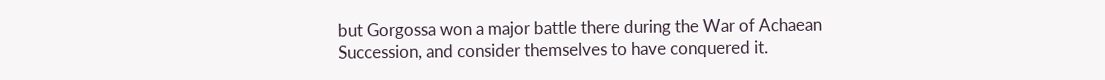but Gorgossa won a major battle there during the War of Achaean Succession, and consider themselves to have conquered it.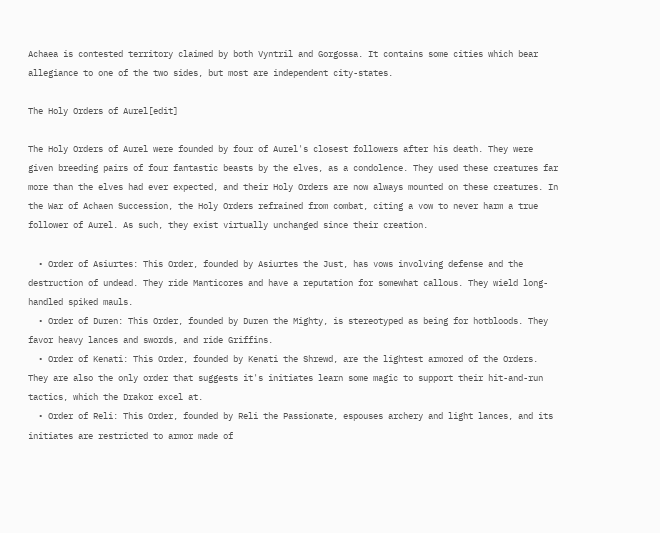Achaea is contested territory claimed by both Vyntril and Gorgossa. It contains some cities which bear allegiance to one of the two sides, but most are independent city-states.

The Holy Orders of Aurel[edit]

The Holy Orders of Aurel were founded by four of Aurel's closest followers after his death. They were given breeding pairs of four fantastic beasts by the elves, as a condolence. They used these creatures far more than the elves had ever expected, and their Holy Orders are now always mounted on these creatures. In the War of Achaen Succession, the Holy Orders refrained from combat, citing a vow to never harm a true follower of Aurel. As such, they exist virtually unchanged since their creation.

  • Order of Asiurtes: This Order, founded by Asiurtes the Just, has vows involving defense and the destruction of undead. They ride Manticores and have a reputation for somewhat callous. They wield long-handled spiked mauls.
  • Order of Duren: This Order, founded by Duren the Mighty, is stereotyped as being for hotbloods. They favor heavy lances and swords, and ride Griffins.
  • Order of Kenati: This Order, founded by Kenati the Shrewd, are the lightest armored of the Orders. They are also the only order that suggests it's initiates learn some magic to support their hit-and-run tactics, which the Drakor excel at.
  • Order of Reli: This Order, founded by Reli the Passionate, espouses archery and light lances, and its initiates are restricted to armor made of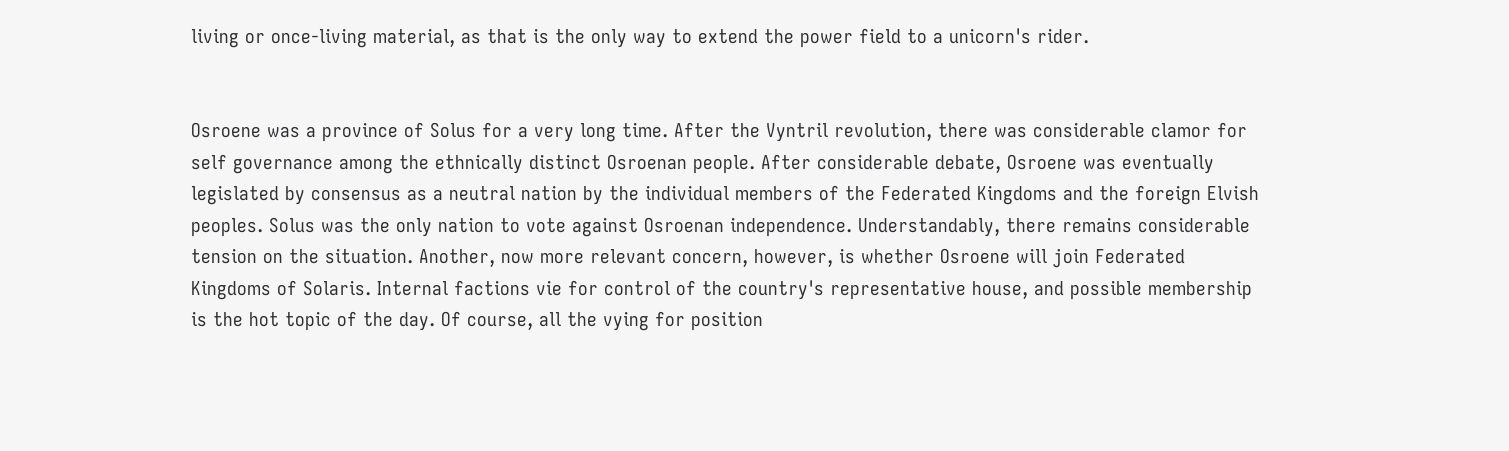living or once-living material, as that is the only way to extend the power field to a unicorn's rider.


Osroene was a province of Solus for a very long time. After the Vyntril revolution, there was considerable clamor for self governance among the ethnically distinct Osroenan people. After considerable debate, Osroene was eventually legislated by consensus as a neutral nation by the individual members of the Federated Kingdoms and the foreign Elvish peoples. Solus was the only nation to vote against Osroenan independence. Understandably, there remains considerable tension on the situation. Another, now more relevant concern, however, is whether Osroene will join Federated Kingdoms of Solaris. Internal factions vie for control of the country's representative house, and possible membership is the hot topic of the day. Of course, all the vying for position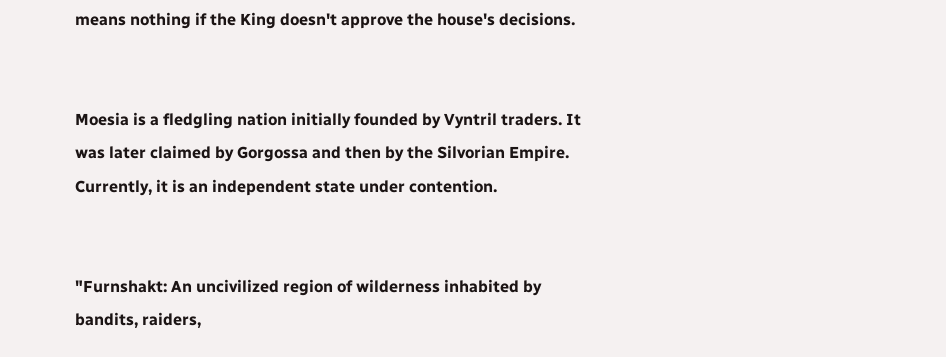means nothing if the King doesn't approve the house's decisions.


Moesia is a fledgling nation initially founded by Vyntril traders. It was later claimed by Gorgossa and then by the Silvorian Empire. Currently, it is an independent state under contention.


"Furnshakt: An uncivilized region of wilderness inhabited by bandits, raiders,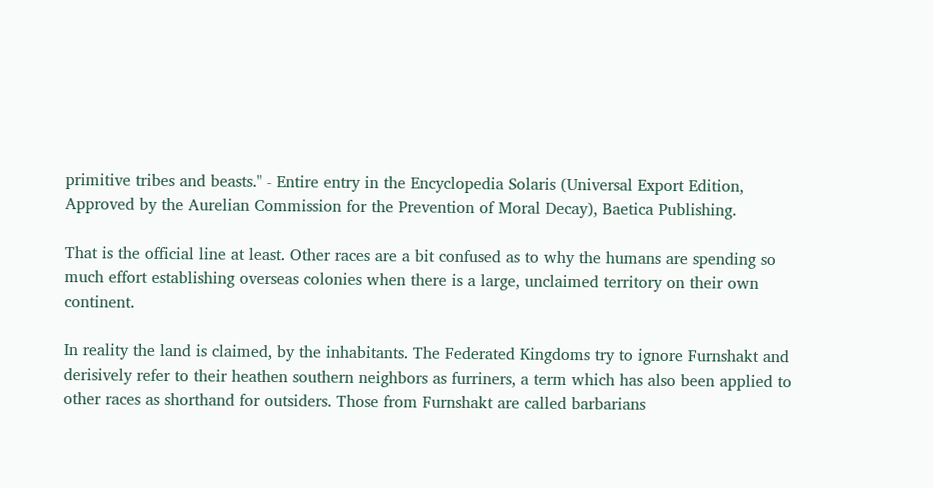primitive tribes and beasts." - Entire entry in the Encyclopedia Solaris (Universal Export Edition, Approved by the Aurelian Commission for the Prevention of Moral Decay), Baetica Publishing.

That is the official line at least. Other races are a bit confused as to why the humans are spending so much effort establishing overseas colonies when there is a large, unclaimed territory on their own continent.

In reality the land is claimed, by the inhabitants. The Federated Kingdoms try to ignore Furnshakt and derisively refer to their heathen southern neighbors as furriners, a term which has also been applied to other races as shorthand for outsiders. Those from Furnshakt are called barbarians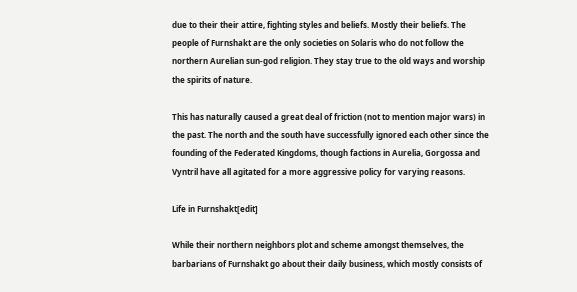due to their their attire, fighting styles and beliefs. Mostly their beliefs. The people of Furnshakt are the only societies on Solaris who do not follow the northern Aurelian sun-god religion. They stay true to the old ways and worship the spirits of nature.

This has naturally caused a great deal of friction (not to mention major wars) in the past. The north and the south have successfully ignored each other since the founding of the Federated Kingdoms, though factions in Aurelia, Gorgossa and Vyntril have all agitated for a more aggressive policy for varying reasons.

Life in Furnshakt[edit]

While their northern neighbors plot and scheme amongst themselves, the barbarians of Furnshakt go about their daily business, which mostly consists of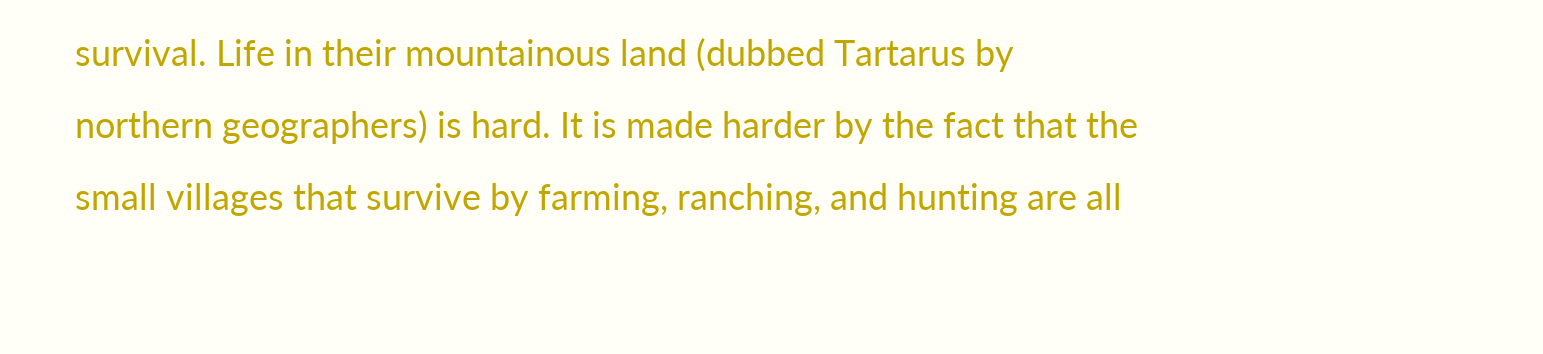survival. Life in their mountainous land (dubbed Tartarus by northern geographers) is hard. It is made harder by the fact that the small villages that survive by farming, ranching, and hunting are all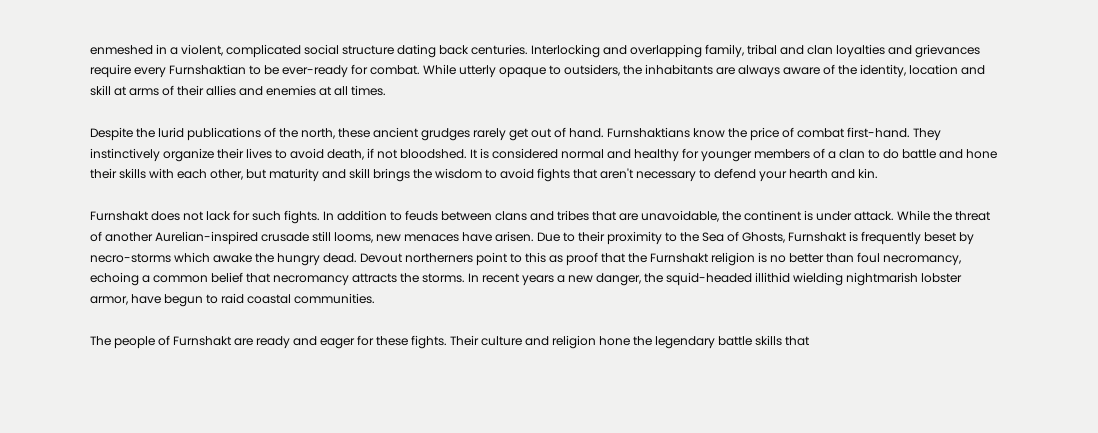enmeshed in a violent, complicated social structure dating back centuries. Interlocking and overlapping family, tribal and clan loyalties and grievances require every Furnshaktian to be ever-ready for combat. While utterly opaque to outsiders, the inhabitants are always aware of the identity, location and skill at arms of their allies and enemies at all times.

Despite the lurid publications of the north, these ancient grudges rarely get out of hand. Furnshaktians know the price of combat first-hand. They instinctively organize their lives to avoid death, if not bloodshed. It is considered normal and healthy for younger members of a clan to do battle and hone their skills with each other, but maturity and skill brings the wisdom to avoid fights that aren't necessary to defend your hearth and kin.

Furnshakt does not lack for such fights. In addition to feuds between clans and tribes that are unavoidable, the continent is under attack. While the threat of another Aurelian-inspired crusade still looms, new menaces have arisen. Due to their proximity to the Sea of Ghosts, Furnshakt is frequently beset by necro-storms which awake the hungry dead. Devout northerners point to this as proof that the Furnshakt religion is no better than foul necromancy, echoing a common belief that necromancy attracts the storms. In recent years a new danger, the squid-headed illithid wielding nightmarish lobster armor, have begun to raid coastal communities.

The people of Furnshakt are ready and eager for these fights. Their culture and religion hone the legendary battle skills that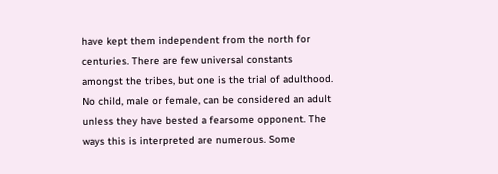have kept them independent from the north for centuries. There are few universal constants amongst the tribes, but one is the trial of adulthood. No child, male or female, can be considered an adult unless they have bested a fearsome opponent. The ways this is interpreted are numerous. Some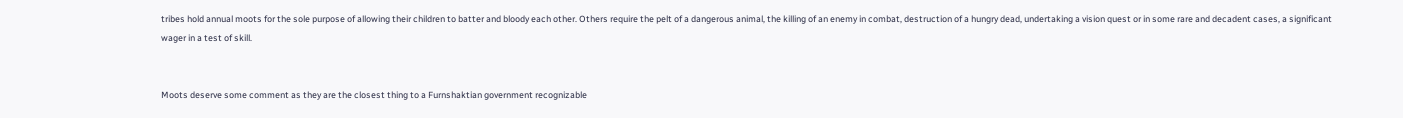tribes hold annual moots for the sole purpose of allowing their children to batter and bloody each other. Others require the pelt of a dangerous animal, the killing of an enemy in combat, destruction of a hungry dead, undertaking a vision quest or in some rare and decadent cases, a significant wager in a test of skill.


Moots deserve some comment as they are the closest thing to a Furnshaktian government recognizable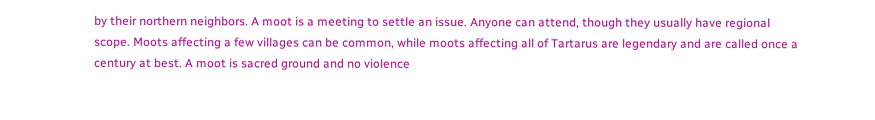by their northern neighbors. A moot is a meeting to settle an issue. Anyone can attend, though they usually have regional scope. Moots affecting a few villages can be common, while moots affecting all of Tartarus are legendary and are called once a century at best. A moot is sacred ground and no violence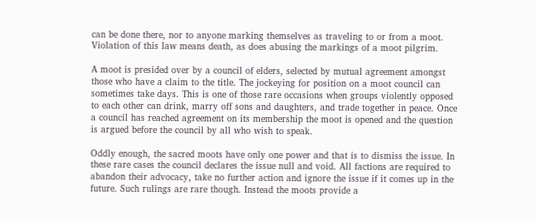can be done there, nor to anyone marking themselves as traveling to or from a moot. Violation of this law means death, as does abusing the markings of a moot pilgrim.

A moot is presided over by a council of elders, selected by mutual agreement amongst those who have a claim to the title. The jockeying for position on a moot council can sometimes take days. This is one of those rare occasions when groups violently opposed to each other can drink, marry off sons and daughters, and trade together in peace. Once a council has reached agreement on its membership the moot is opened and the question is argued before the council by all who wish to speak.

Oddly enough, the sacred moots have only one power and that is to dismiss the issue. In these rare cases the council declares the issue null and void. All factions are required to abandon their advocacy, take no further action and ignore the issue if it comes up in the future. Such rulings are rare though. Instead the moots provide a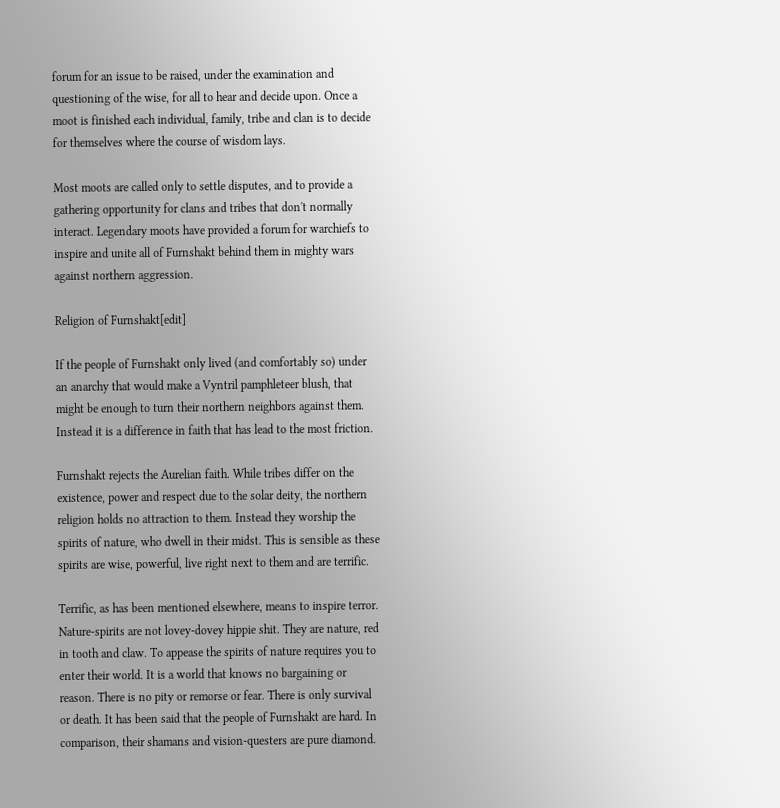forum for an issue to be raised, under the examination and questioning of the wise, for all to hear and decide upon. Once a moot is finished each individual, family, tribe and clan is to decide for themselves where the course of wisdom lays.

Most moots are called only to settle disputes, and to provide a gathering opportunity for clans and tribes that don't normally interact. Legendary moots have provided a forum for warchiefs to inspire and unite all of Furnshakt behind them in mighty wars against northern aggression.

Religion of Furnshakt[edit]

If the people of Furnshakt only lived (and comfortably so) under an anarchy that would make a Vyntril pamphleteer blush, that might be enough to turn their northern neighbors against them. Instead it is a difference in faith that has lead to the most friction.

Furnshakt rejects the Aurelian faith. While tribes differ on the existence, power and respect due to the solar deity, the northern religion holds no attraction to them. Instead they worship the spirits of nature, who dwell in their midst. This is sensible as these spirits are wise, powerful, live right next to them and are terrific.

Terrific, as has been mentioned elsewhere, means to inspire terror. Nature-spirits are not lovey-dovey hippie shit. They are nature, red in tooth and claw. To appease the spirits of nature requires you to enter their world. It is a world that knows no bargaining or reason. There is no pity or remorse or fear. There is only survival or death. It has been said that the people of Furnshakt are hard. In comparison, their shamans and vision-questers are pure diamond.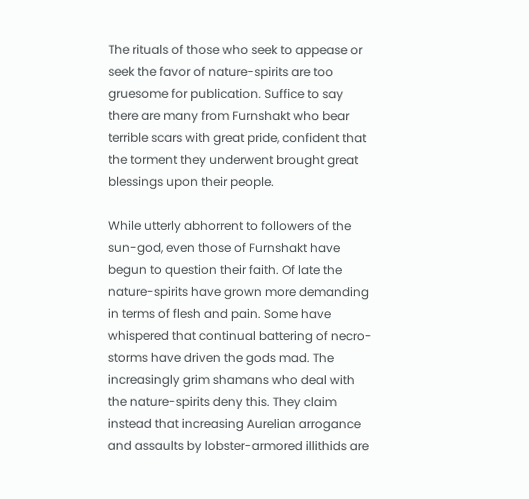The rituals of those who seek to appease or seek the favor of nature-spirits are too gruesome for publication. Suffice to say there are many from Furnshakt who bear terrible scars with great pride, confident that the torment they underwent brought great blessings upon their people.

While utterly abhorrent to followers of the sun-god, even those of Furnshakt have begun to question their faith. Of late the nature-spirits have grown more demanding in terms of flesh and pain. Some have whispered that continual battering of necro-storms have driven the gods mad. The increasingly grim shamans who deal with the nature-spirits deny this. They claim instead that increasing Aurelian arrogance and assaults by lobster-armored illithids are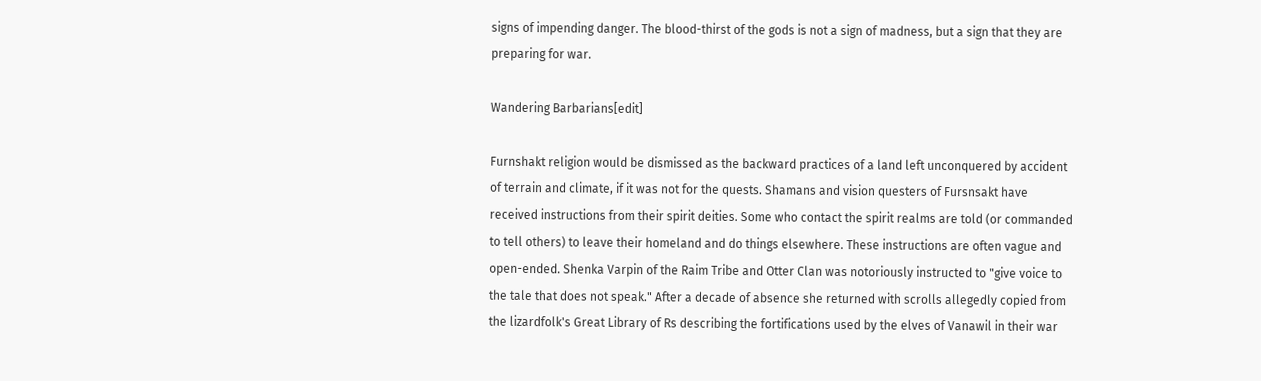signs of impending danger. The blood-thirst of the gods is not a sign of madness, but a sign that they are preparing for war.

Wandering Barbarians[edit]

Furnshakt religion would be dismissed as the backward practices of a land left unconquered by accident of terrain and climate, if it was not for the quests. Shamans and vision questers of Fursnsakt have received instructions from their spirit deities. Some who contact the spirit realms are told (or commanded to tell others) to leave their homeland and do things elsewhere. These instructions are often vague and open-ended. Shenka Varpin of the Raim Tribe and Otter Clan was notoriously instructed to "give voice to the tale that does not speak." After a decade of absence she returned with scrolls allegedly copied from the lizardfolk's Great Library of Rs describing the fortifications used by the elves of Vanawil in their war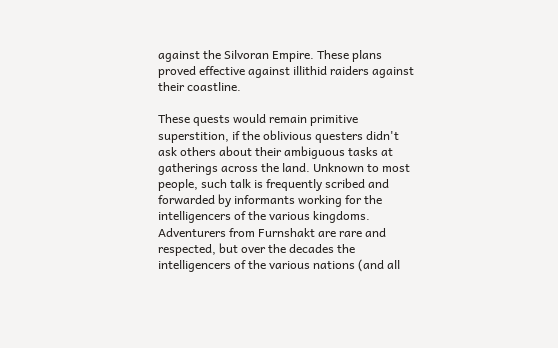against the Silvoran Empire. These plans proved effective against illithid raiders against their coastline.

These quests would remain primitive superstition, if the oblivious questers didn't ask others about their ambiguous tasks at gatherings across the land. Unknown to most people, such talk is frequently scribed and forwarded by informants working for the intelligencers of the various kingdoms. Adventurers from Furnshakt are rare and respected, but over the decades the intelligencers of the various nations (and all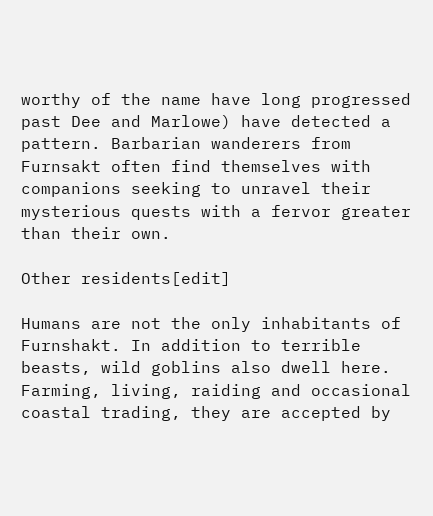worthy of the name have long progressed past Dee and Marlowe) have detected a pattern. Barbarian wanderers from Furnsakt often find themselves with companions seeking to unravel their mysterious quests with a fervor greater than their own.

Other residents[edit]

Humans are not the only inhabitants of Furnshakt. In addition to terrible beasts, wild goblins also dwell here. Farming, living, raiding and occasional coastal trading, they are accepted by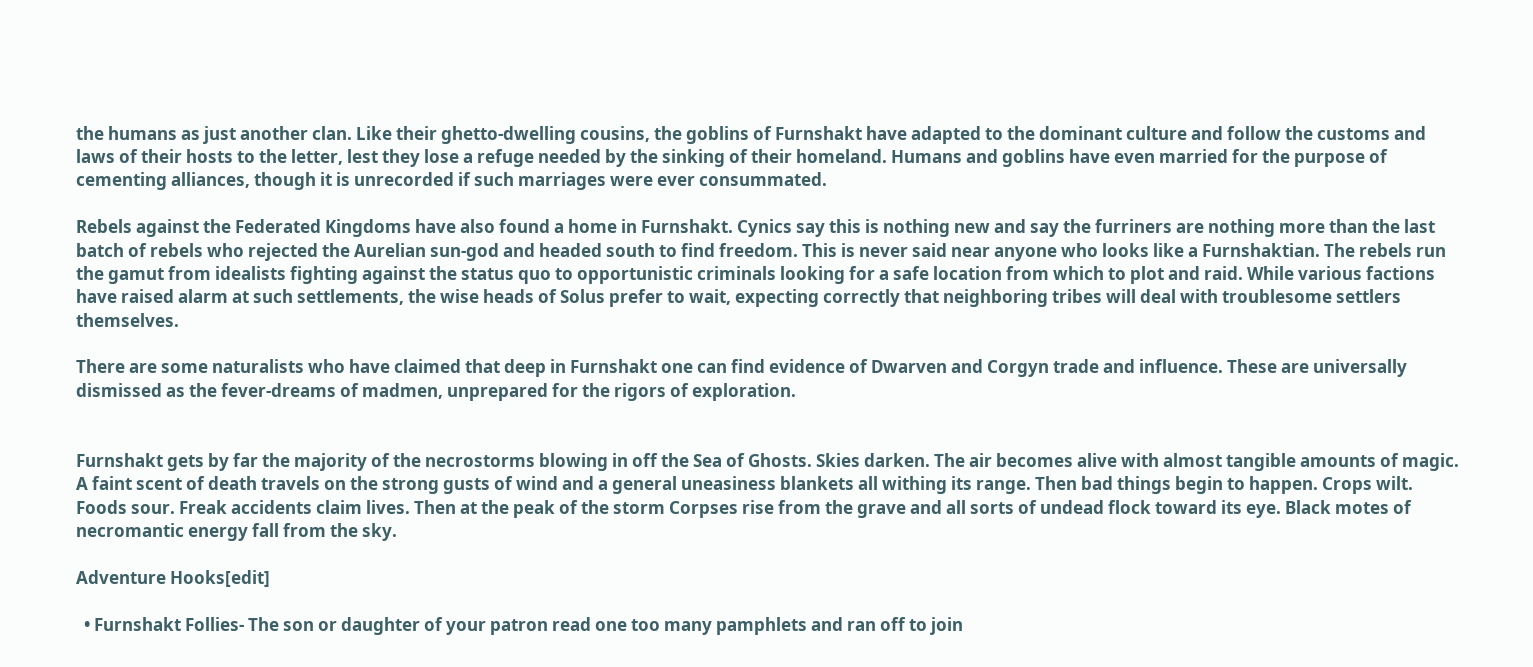the humans as just another clan. Like their ghetto-dwelling cousins, the goblins of Furnshakt have adapted to the dominant culture and follow the customs and laws of their hosts to the letter, lest they lose a refuge needed by the sinking of their homeland. Humans and goblins have even married for the purpose of cementing alliances, though it is unrecorded if such marriages were ever consummated.

Rebels against the Federated Kingdoms have also found a home in Furnshakt. Cynics say this is nothing new and say the furriners are nothing more than the last batch of rebels who rejected the Aurelian sun-god and headed south to find freedom. This is never said near anyone who looks like a Furnshaktian. The rebels run the gamut from idealists fighting against the status quo to opportunistic criminals looking for a safe location from which to plot and raid. While various factions have raised alarm at such settlements, the wise heads of Solus prefer to wait, expecting correctly that neighboring tribes will deal with troublesome settlers themselves.

There are some naturalists who have claimed that deep in Furnshakt one can find evidence of Dwarven and Corgyn trade and influence. These are universally dismissed as the fever-dreams of madmen, unprepared for the rigors of exploration.


Furnshakt gets by far the majority of the necrostorms blowing in off the Sea of Ghosts. Skies darken. The air becomes alive with almost tangible amounts of magic. A faint scent of death travels on the strong gusts of wind and a general uneasiness blankets all withing its range. Then bad things begin to happen. Crops wilt. Foods sour. Freak accidents claim lives. Then at the peak of the storm Corpses rise from the grave and all sorts of undead flock toward its eye. Black motes of necromantic energy fall from the sky.

Adventure Hooks[edit]

  • Furnshakt Follies- The son or daughter of your patron read one too many pamphlets and ran off to join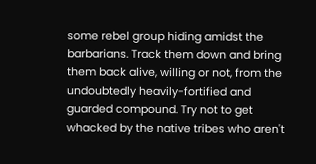some rebel group hiding amidst the barbarians. Track them down and bring them back alive, willing or not, from the undoubtedly heavily-fortified and guarded compound. Try not to get whacked by the native tribes who aren't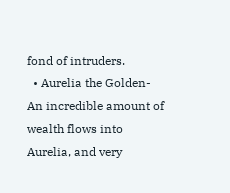fond of intruders.
  • Aurelia the Golden- An incredible amount of wealth flows into Aurelia, and very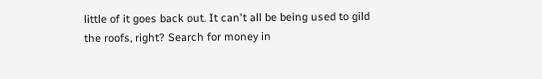little of it goes back out. It can't all be being used to gild the roofs, right? Search for money in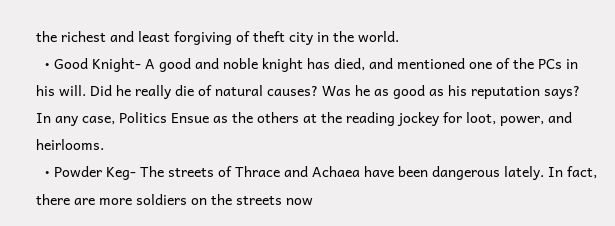the richest and least forgiving of theft city in the world.
  • Good Knight- A good and noble knight has died, and mentioned one of the PCs in his will. Did he really die of natural causes? Was he as good as his reputation says? In any case, Politics Ensue as the others at the reading jockey for loot, power, and heirlooms.
  • Powder Keg- The streets of Thrace and Achaea have been dangerous lately. In fact, there are more soldiers on the streets now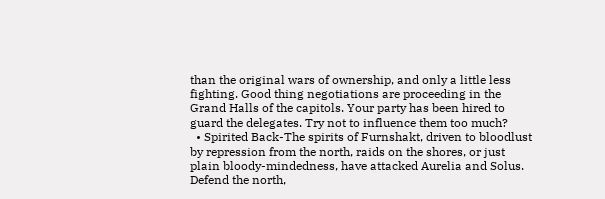than the original wars of ownership, and only a little less fighting. Good thing negotiations are proceeding in the Grand Halls of the capitols. Your party has been hired to guard the delegates. Try not to influence them too much?
  • Spirited Back-The spirits of Furnshakt, driven to bloodlust by repression from the north, raids on the shores, or just plain bloody-mindedness, have attacked Aurelia and Solus. Defend the north,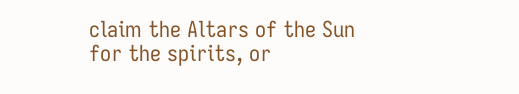claim the Altars of the Sun for the spirits, or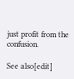just profit from the confusion.

See also[edit]